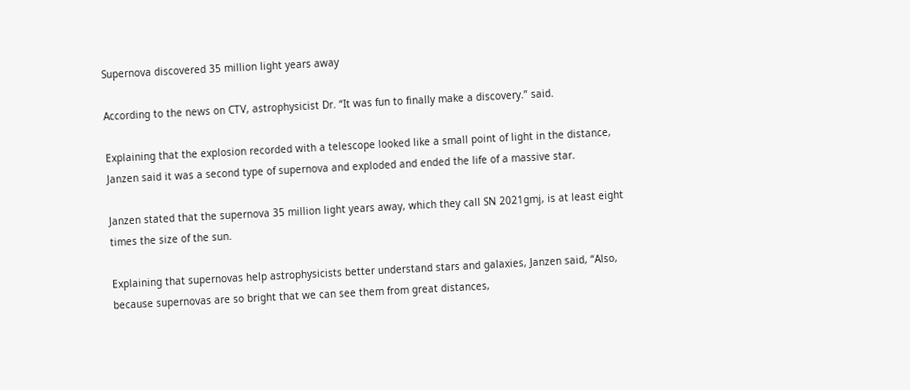Supernova discovered 35 million light years away

According to the news on CTV, astrophysicist Dr. “It was fun to finally make a discovery.” said.

Explaining that the explosion recorded with a telescope looked like a small point of light in the distance, Janzen said it was a second type of supernova and exploded and ended the life of a massive star.

Janzen stated that the supernova 35 million light years away, which they call SN 2021gmj, is at least eight times the size of the sun.

Explaining that supernovas help astrophysicists better understand stars and galaxies, Janzen said, “Also, because supernovas are so bright that we can see them from great distances,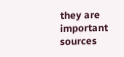they are important sources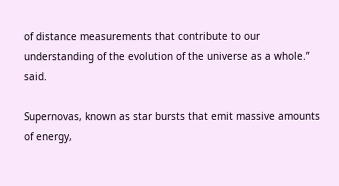of distance measurements that contribute to our understanding of the evolution of the universe as a whole.” said.

Supernovas, known as star bursts that emit massive amounts of energy,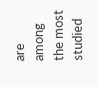are among the most studied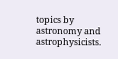topics by astronomy and astrophysicists.